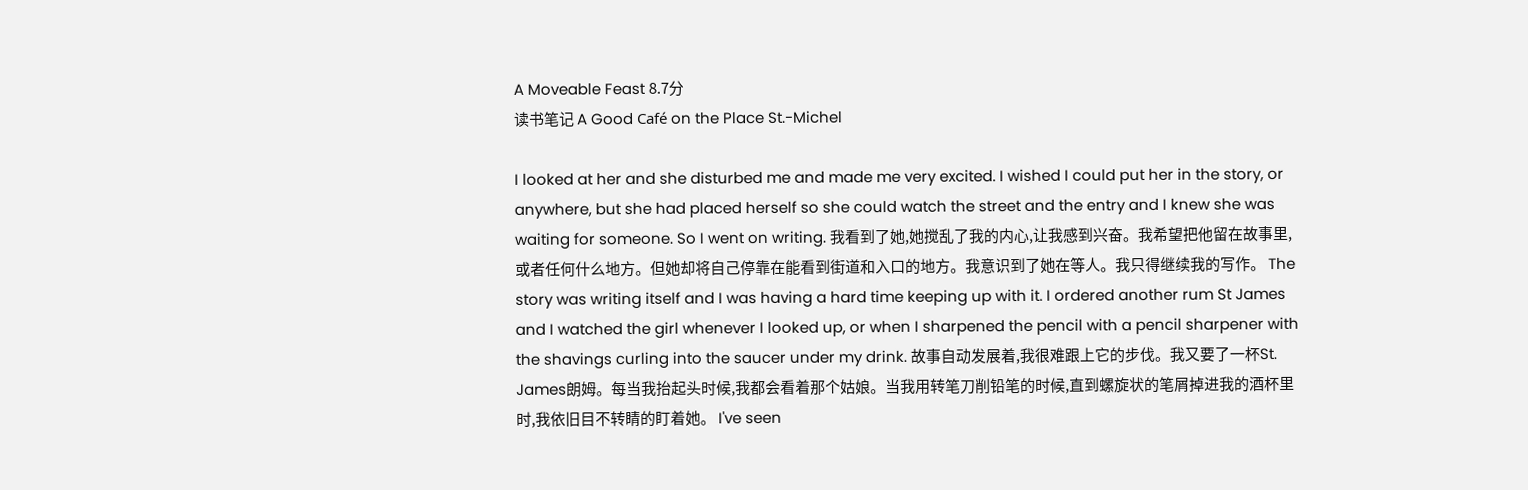A Moveable Feast 8.7分
读书笔记 A Good Café on the Place St.-Michel

I looked at her and she disturbed me and made me very excited. I wished I could put her in the story, or anywhere, but she had placed herself so she could watch the street and the entry and I knew she was waiting for someone. So I went on writing. 我看到了她,她搅乱了我的内心,让我感到兴奋。我希望把他留在故事里,或者任何什么地方。但她却将自己停靠在能看到街道和入口的地方。我意识到了她在等人。我只得继续我的写作。 The story was writing itself and I was having a hard time keeping up with it. I ordered another rum St James and I watched the girl whenever I looked up, or when I sharpened the pencil with a pencil sharpener with the shavings curling into the saucer under my drink. 故事自动发展着,我很难跟上它的步伐。我又要了一杯St. James朗姆。每当我抬起头时候,我都会看着那个姑娘。当我用转笔刀削铅笔的时候,直到螺旋状的笔屑掉进我的酒杯里时,我依旧目不转睛的盯着她。 I've seen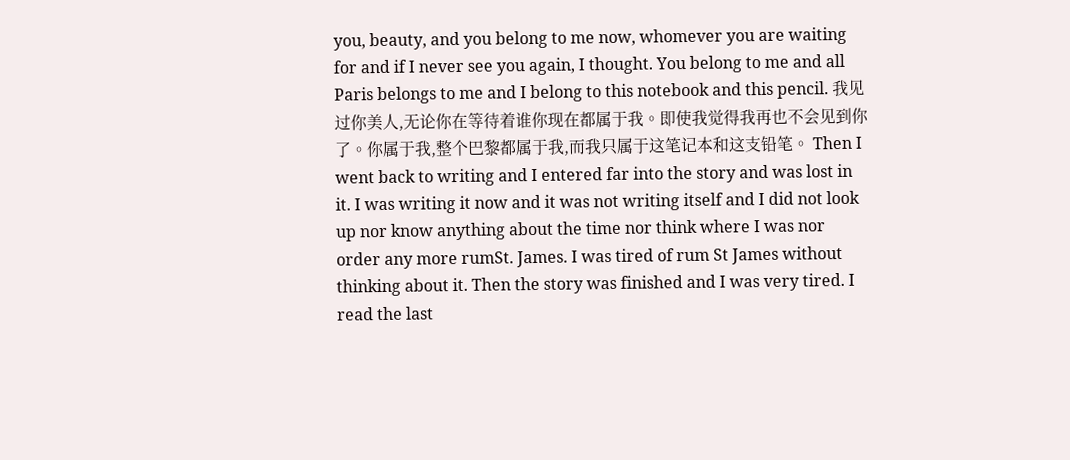you, beauty, and you belong to me now, whomever you are waiting for and if I never see you again, I thought. You belong to me and all Paris belongs to me and I belong to this notebook and this pencil. 我见过你美人,无论你在等待着谁你现在都属于我。即使我觉得我再也不会见到你了。你属于我,整个巴黎都属于我,而我只属于这笔记本和这支铅笔。 Then I went back to writing and I entered far into the story and was lost in it. I was writing it now and it was not writing itself and I did not look up nor know anything about the time nor think where I was nor order any more rumSt. James. I was tired of rum St James without thinking about it. Then the story was finished and I was very tired. I read the last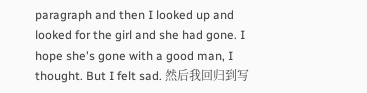paragraph and then I looked up and looked for the girl and she had gone. I hope she's gone with a good man, I thought. But I felt sad. 然后我回归到写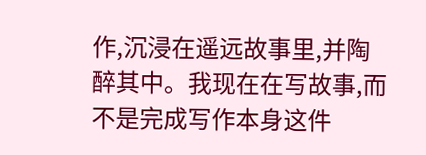作,沉浸在遥远故事里,并陶醉其中。我现在在写故事,而不是完成写作本身这件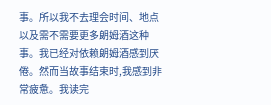事。所以我不去理会时间、地点以及需不需要更多朗姆酒这种事。我已经对依赖朗姆酒感到厌倦。然而当故事结束时,我感到非常疲惫。我读完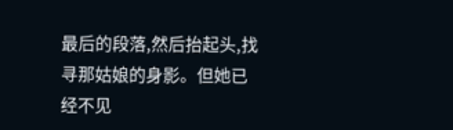最后的段落,然后抬起头,找寻那姑娘的身影。但她已经不见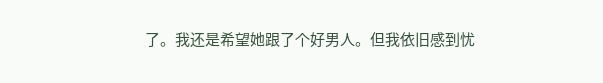了。我还是希望她跟了个好男人。但我依旧感到忧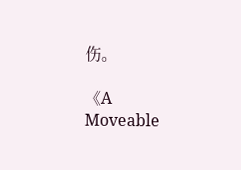伤。

《A Moveable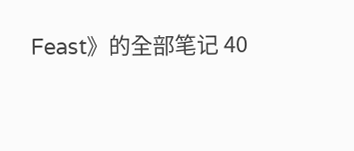Feast》的全部笔记 40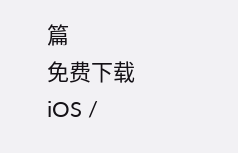篇
免费下载 iOS /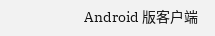Android 版客户端